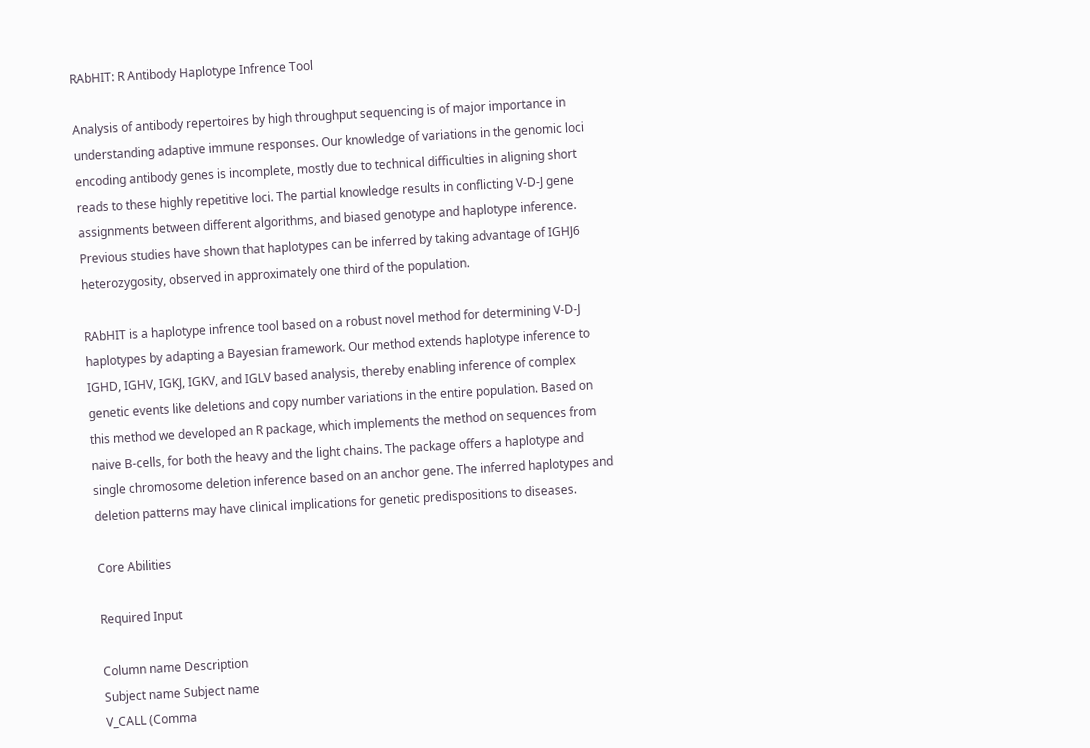RAbHIT: R Antibody Haplotype Infrence Tool

Analysis of antibody repertoires by high throughput sequencing is of major importance in understanding adaptive immune responses. Our knowledge of variations in the genomic loci encoding antibody genes is incomplete, mostly due to technical difficulties in aligning short reads to these highly repetitive loci. The partial knowledge results in conflicting V-D-J gene assignments between different algorithms, and biased genotype and haplotype inference. Previous studies have shown that haplotypes can be inferred by taking advantage of IGHJ6 heterozygosity, observed in approximately one third of the population.

RAbHIT is a haplotype infrence tool based on a robust novel method for determining V-D-J haplotypes by adapting a Bayesian framework. Our method extends haplotype inference to IGHD, IGHV, IGKJ, IGKV, and IGLV based analysis, thereby enabling inference of complex genetic events like deletions and copy number variations in the entire population. Based on this method we developed an R package, which implements the method on sequences from naive B-cells, for both the heavy and the light chains. The package offers a haplotype and single chromosome deletion inference based on an anchor gene. The inferred haplotypes and deletion patterns may have clinical implications for genetic predispositions to diseases.

Core Abilities

Required Input

Column name Description
Subject name Subject name
V_CALL (Comma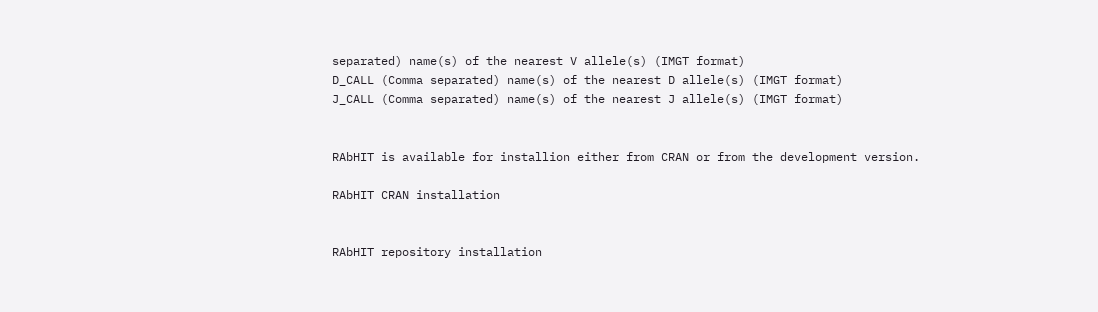separated) name(s) of the nearest V allele(s) (IMGT format)
D_CALL (Comma separated) name(s) of the nearest D allele(s) (IMGT format)
J_CALL (Comma separated) name(s) of the nearest J allele(s) (IMGT format)


RAbHIT is available for installion either from CRAN or from the development version.

RAbHIT CRAN installation


RAbHIT repository installation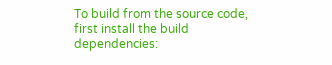To build from the source code, first install the build dependencies: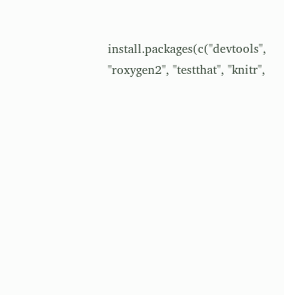install.packages(c("devtools", "roxygen2", "testthat", "knitr",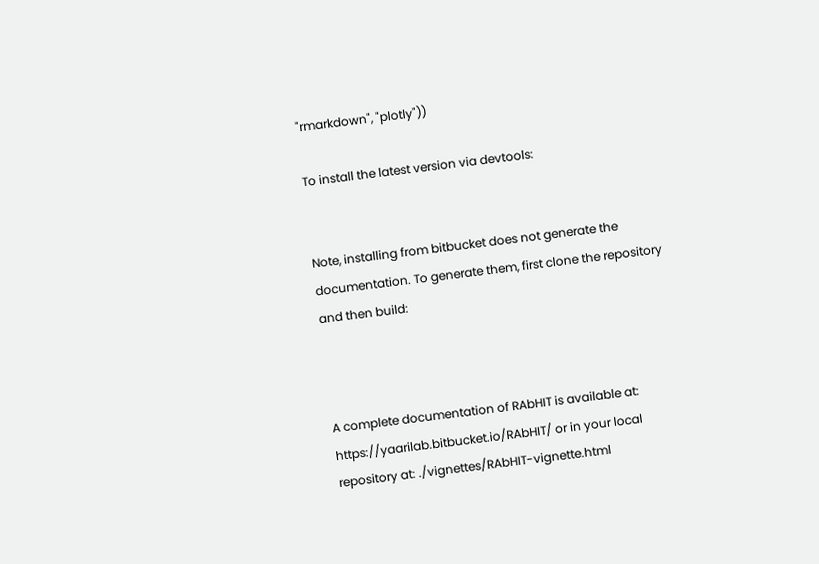"rmarkdown", "plotly"))

To install the latest version via devtools:


Note, installing from bitbucket does not generate the documentation. To generate them, first clone the repository and then build:



A complete documentation of RAbHIT is available at: https://yaarilab.bitbucket.io/RAbHIT/ or in your local repository at: ./vignettes/RAbHIT-vignette.html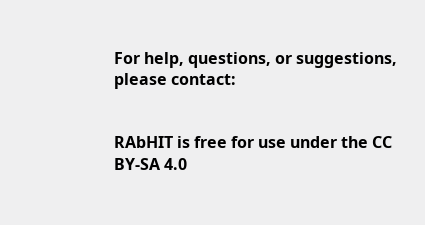For help, questions, or suggestions, please contact:


RAbHIT is free for use under the CC BY-SA 4.0